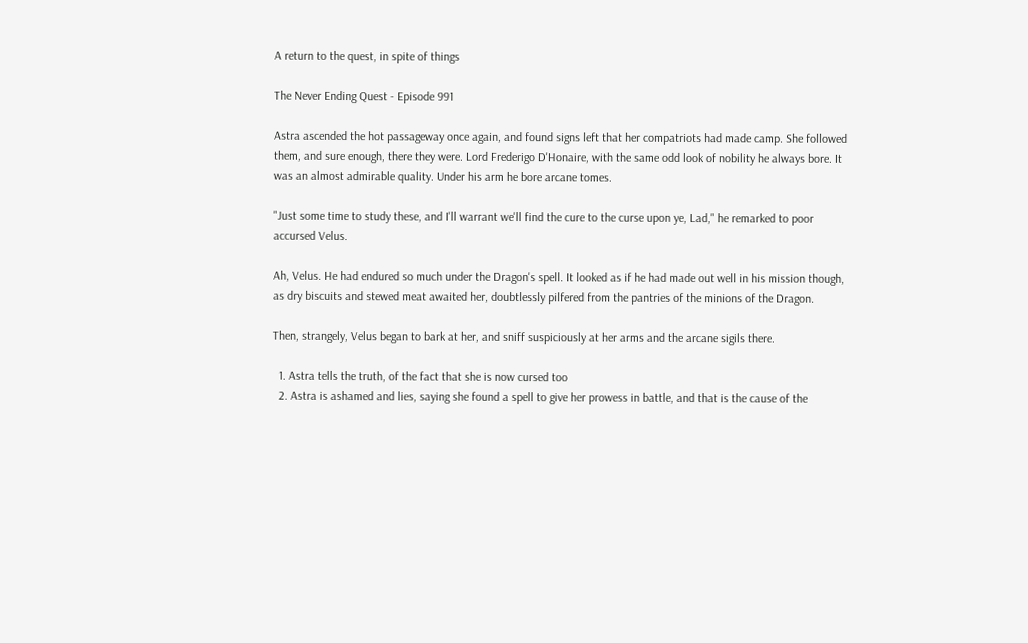A return to the quest, in spite of things

The Never Ending Quest - Episode 991

Astra ascended the hot passageway once again, and found signs left that her compatriots had made camp. She followed them, and sure enough, there they were. Lord Frederigo D'Honaire, with the same odd look of nobility he always bore. It was an almost admirable quality. Under his arm he bore arcane tomes.

"Just some time to study these, and I'll warrant we'll find the cure to the curse upon ye, Lad," he remarked to poor accursed Velus.

Ah, Velus. He had endured so much under the Dragon's spell. It looked as if he had made out well in his mission though, as dry biscuits and stewed meat awaited her, doubtlessly pilfered from the pantries of the minions of the Dragon.

Then, strangely, Velus began to bark at her, and sniff suspiciously at her arms and the arcane sigils there.

  1. Astra tells the truth, of the fact that she is now cursed too
  2. Astra is ashamed and lies, saying she found a spell to give her prowess in battle, and that is the cause of the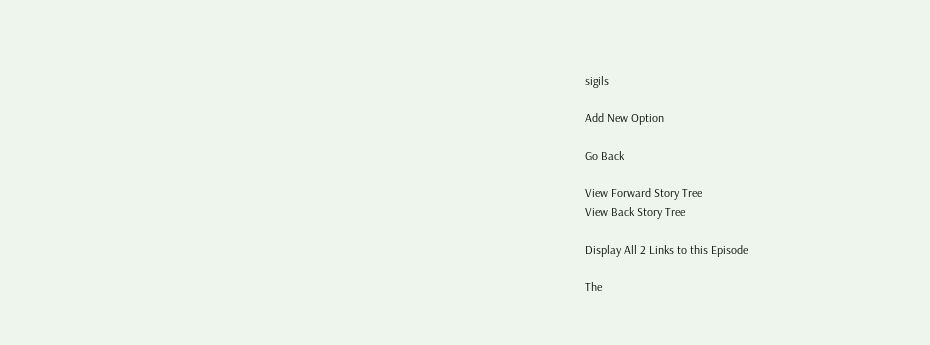sigils

Add New Option

Go Back

View Forward Story Tree
View Back Story Tree

Display All 2 Links to this Episode

The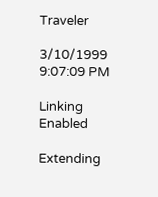Traveler

3/10/1999 9:07:09 PM

Linking Enabled

Extending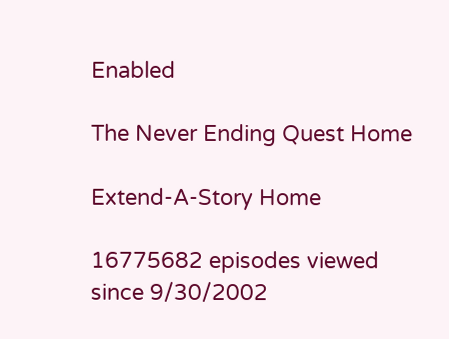Enabled

The Never Ending Quest Home

Extend-A-Story Home

16775682 episodes viewed since 9/30/2002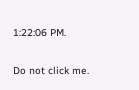1:22:06 PM.

Do not click me.